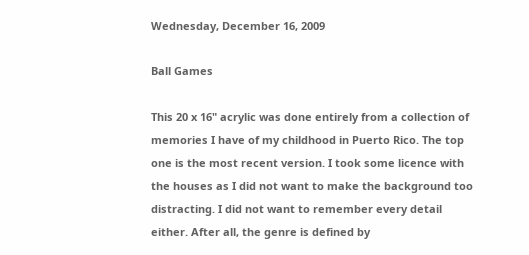Wednesday, December 16, 2009

Ball Games

This 20 x 16" acrylic was done entirely from a collection of memories I have of my childhood in Puerto Rico. The top one is the most recent version. I took some licence with the houses as I did not want to make the background too distracting. I did not want to remember every detail either. After all, the genre is defined by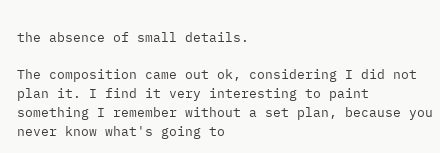the absence of small details.

The composition came out ok, considering I did not plan it. I find it very interesting to paint something I remember without a set plan, because you never know what's going to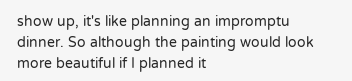show up, it's like planning an impromptu dinner. So although the painting would look more beautiful if I planned it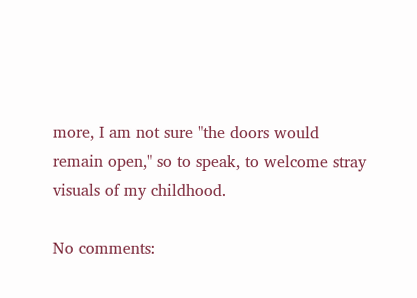more, I am not sure "the doors would remain open," so to speak, to welcome stray visuals of my childhood.

No comments: